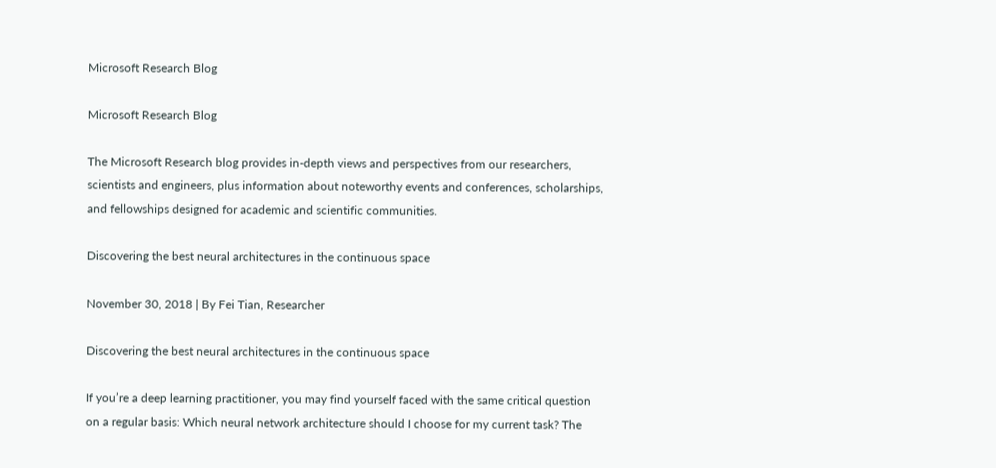Microsoft Research Blog

Microsoft Research Blog

The Microsoft Research blog provides in-depth views and perspectives from our researchers, scientists and engineers, plus information about noteworthy events and conferences, scholarships, and fellowships designed for academic and scientific communities.

Discovering the best neural architectures in the continuous space

November 30, 2018 | By Fei Tian, Researcher

Discovering the best neural architectures in the continuous space

If you’re a deep learning practitioner, you may find yourself faced with the same critical question on a regular basis: Which neural network architecture should I choose for my current task? The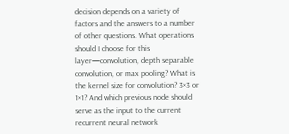decision depends on a variety of factors and the answers to a number of other questions. What operations should I choose for this layer—convolution, depth separable convolution, or max pooling? What is the kernel size for convolution? 3×3 or 1×1? And which previous node should serve as the input to the current recurrent neural network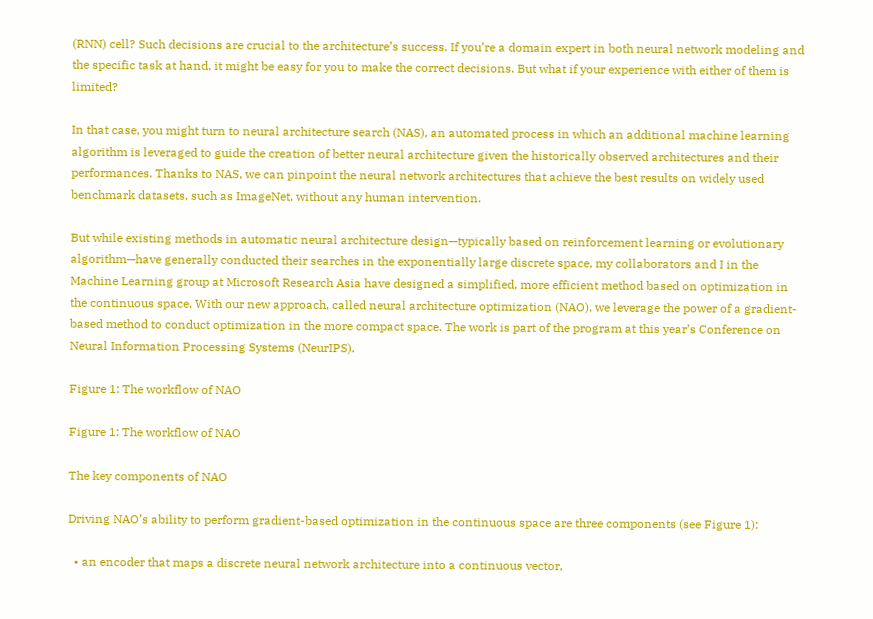(RNN) cell? Such decisions are crucial to the architecture’s success. If you’re a domain expert in both neural network modeling and the specific task at hand, it might be easy for you to make the correct decisions. But what if your experience with either of them is limited?

In that case, you might turn to neural architecture search (NAS), an automated process in which an additional machine learning algorithm is leveraged to guide the creation of better neural architecture given the historically observed architectures and their performances. Thanks to NAS, we can pinpoint the neural network architectures that achieve the best results on widely used benchmark datasets, such as ImageNet, without any human intervention.

But while existing methods in automatic neural architecture design—typically based on reinforcement learning or evolutionary algorithm—have generally conducted their searches in the exponentially large discrete space, my collaborators and I in the Machine Learning group at Microsoft Research Asia have designed a simplified, more efficient method based on optimization in the continuous space. With our new approach, called neural architecture optimization (NAO), we leverage the power of a gradient-based method to conduct optimization in the more compact space. The work is part of the program at this year’s Conference on Neural Information Processing Systems (NeurIPS).

Figure 1: The workflow of NAO

Figure 1: The workflow of NAO

The key components of NAO

Driving NAO’s ability to perform gradient-based optimization in the continuous space are three components (see Figure 1):

  • an encoder that maps a discrete neural network architecture into a continuous vector,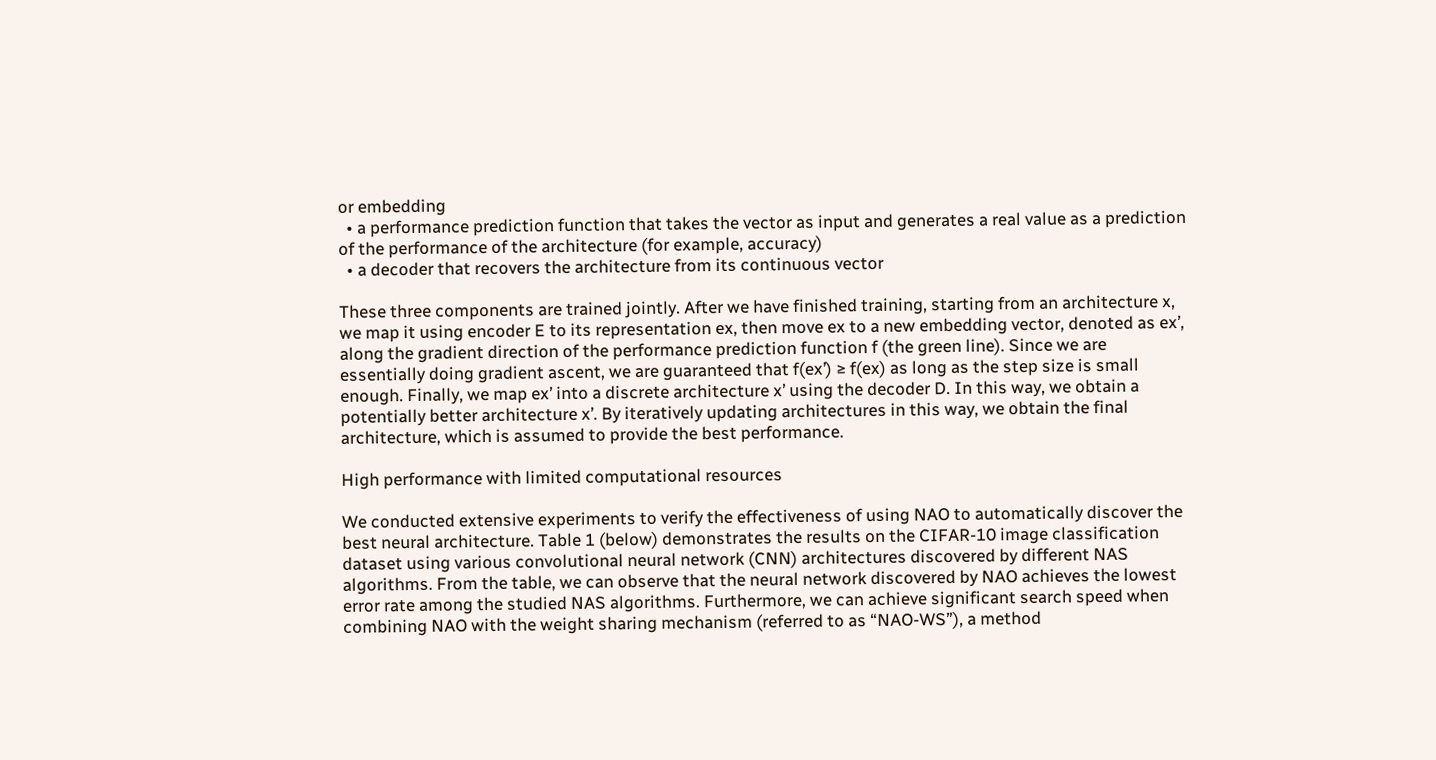or embedding
  • a performance prediction function that takes the vector as input and generates a real value as a prediction of the performance of the architecture (for example, accuracy)
  • a decoder that recovers the architecture from its continuous vector

These three components are trained jointly. After we have finished training, starting from an architecture x, we map it using encoder E to its representation ex, then move ex to a new embedding vector, denoted as ex’, along the gradient direction of the performance prediction function f (the green line). Since we are essentially doing gradient ascent, we are guaranteed that f(ex’) ≥ f(ex) as long as the step size is small enough. Finally, we map ex’ into a discrete architecture x’ using the decoder D. In this way, we obtain a potentially better architecture x’. By iteratively updating architectures in this way, we obtain the final architecture, which is assumed to provide the best performance.

High performance with limited computational resources

We conducted extensive experiments to verify the effectiveness of using NAO to automatically discover the best neural architecture. Table 1 (below) demonstrates the results on the CIFAR-10 image classification dataset using various convolutional neural network (CNN) architectures discovered by different NAS algorithms. From the table, we can observe that the neural network discovered by NAO achieves the lowest error rate among the studied NAS algorithms. Furthermore, we can achieve significant search speed when combining NAO with the weight sharing mechanism (referred to as “NAO-WS”), a method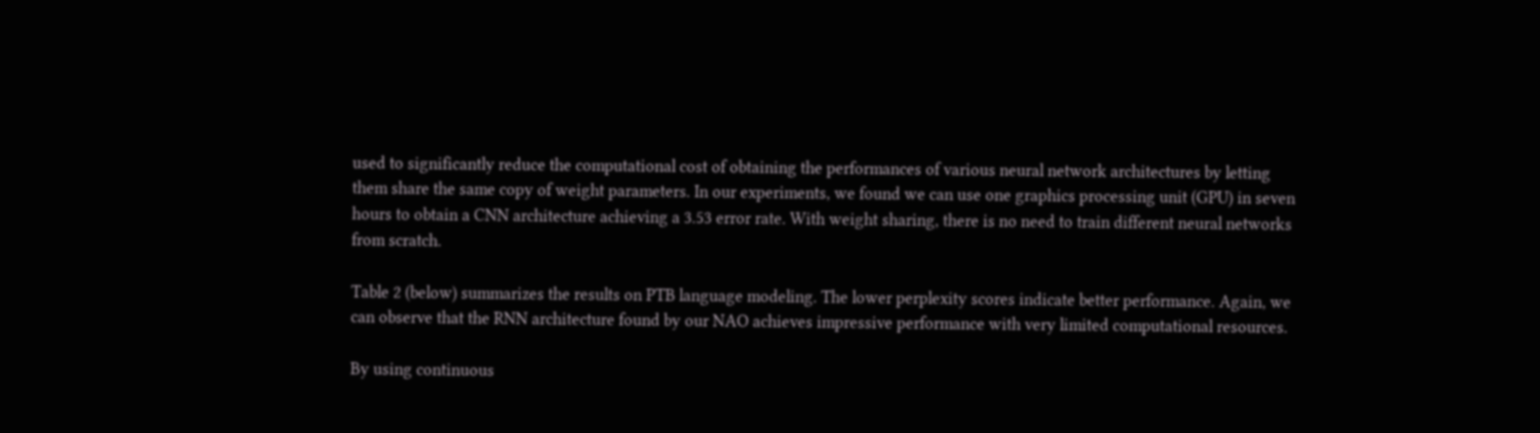used to significantly reduce the computational cost of obtaining the performances of various neural network architectures by letting them share the same copy of weight parameters. In our experiments, we found we can use one graphics processing unit (GPU) in seven hours to obtain a CNN architecture achieving a 3.53 error rate. With weight sharing, there is no need to train different neural networks from scratch.

Table 2 (below) summarizes the results on PTB language modeling. The lower perplexity scores indicate better performance. Again, we can observe that the RNN architecture found by our NAO achieves impressive performance with very limited computational resources.

By using continuous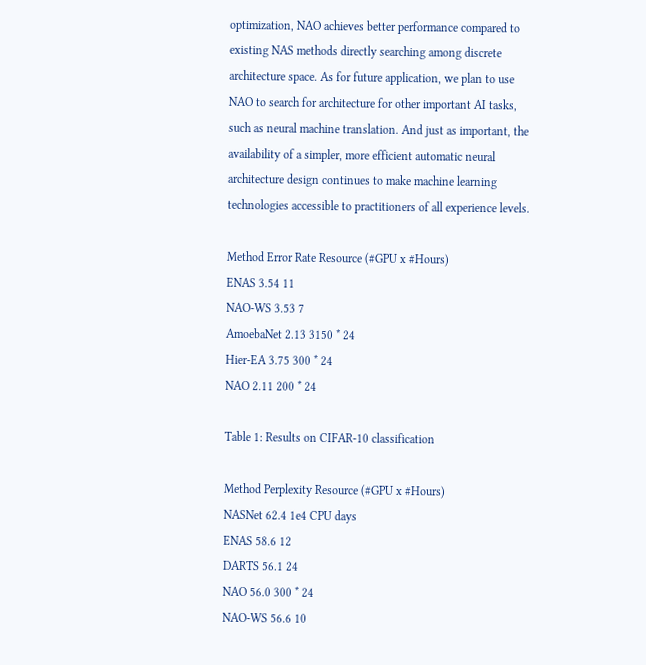optimization, NAO achieves better performance compared to existing NAS methods directly searching among discrete architecture space. As for future application, we plan to use NAO to search for architecture for other important AI tasks, such as neural machine translation. And just as important, the availability of a simpler, more efficient automatic neural architecture design continues to make machine learning technologies accessible to practitioners of all experience levels.

Method Error Rate Resource (#GPU x #Hours)
ENAS 3.54 11
NAO-WS 3.53 7
AmoebaNet 2.13 3150 * 24
Hier-EA 3.75 300 * 24
NAO 2.11 200 * 24

Table 1: Results on CIFAR-10 classification

Method Perplexity Resource (#GPU x #Hours)
NASNet 62.4 1e4 CPU days
ENAS 58.6 12
DARTS 56.1 24
NAO 56.0 300 * 24
NAO-WS 56.6 10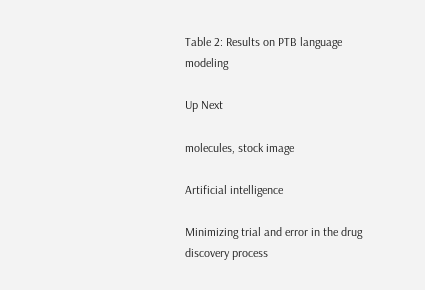Table 2: Results on PTB language modeling

Up Next

molecules, stock image

Artificial intelligence

Minimizing trial and error in the drug discovery process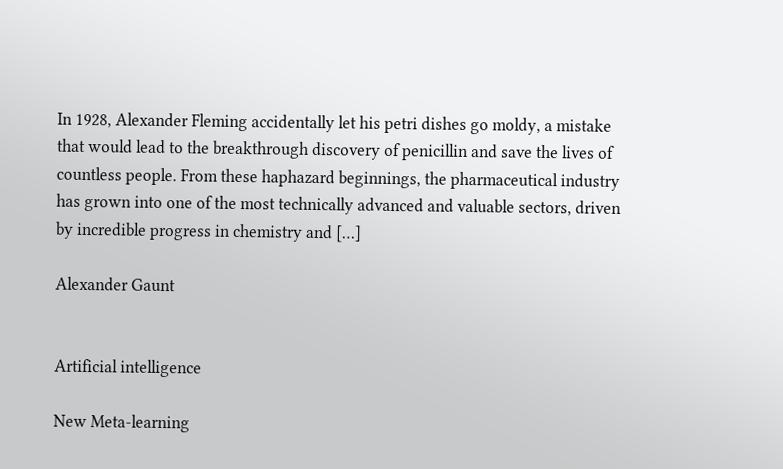In 1928, Alexander Fleming accidentally let his petri dishes go moldy, a mistake that would lead to the breakthrough discovery of penicillin and save the lives of countless people. From these haphazard beginnings, the pharmaceutical industry has grown into one of the most technically advanced and valuable sectors, driven by incredible progress in chemistry and […]

Alexander Gaunt


Artificial intelligence

New Meta-learning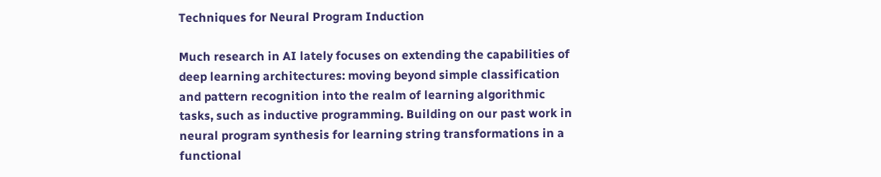Techniques for Neural Program Induction

Much research in AI lately focuses on extending the capabilities of deep learning architectures: moving beyond simple classification and pattern recognition into the realm of learning algorithmic tasks, such as inductive programming. Building on our past work in neural program synthesis for learning string transformations in a functional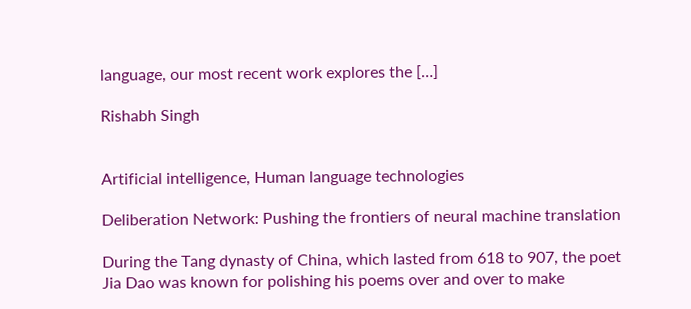language, our most recent work explores the […]

Rishabh Singh


Artificial intelligence, Human language technologies

Deliberation Network: Pushing the frontiers of neural machine translation

During the Tang dynasty of China, which lasted from 618 to 907, the poet Jia Dao was known for polishing his poems over and over to make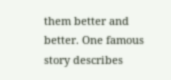them better and better. One famous story describes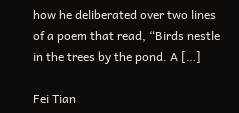how he deliberated over two lines of a poem that read, “Birds nestle in the trees by the pond. A […]

Fei Tian